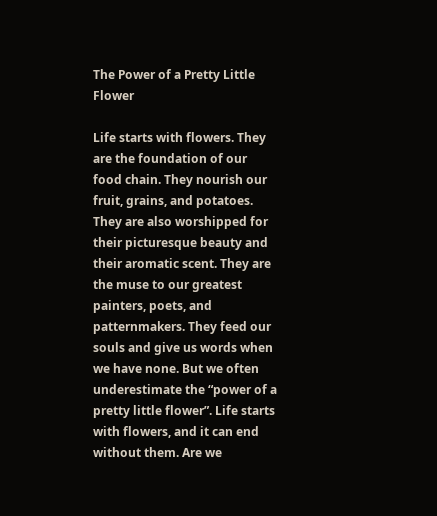The Power of a Pretty Little Flower

Life starts with flowers. They are the foundation of our food chain. They nourish our fruit, grains, and potatoes. They are also worshipped for their picturesque beauty and their aromatic scent. They are the muse to our greatest painters, poets, and patternmakers. They feed our souls and give us words when we have none. But we often underestimate the “power of a pretty little flower”. Life starts with flowers, and it can end without them. Are we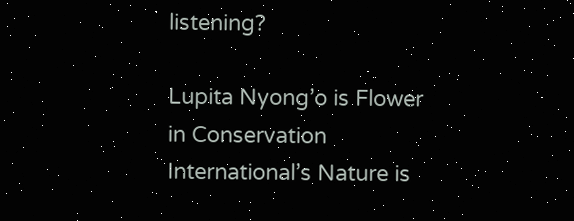listening?

Lupita Nyong’o is Flower in Conservation International’s Nature is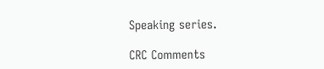Speaking series.

CRC Comments